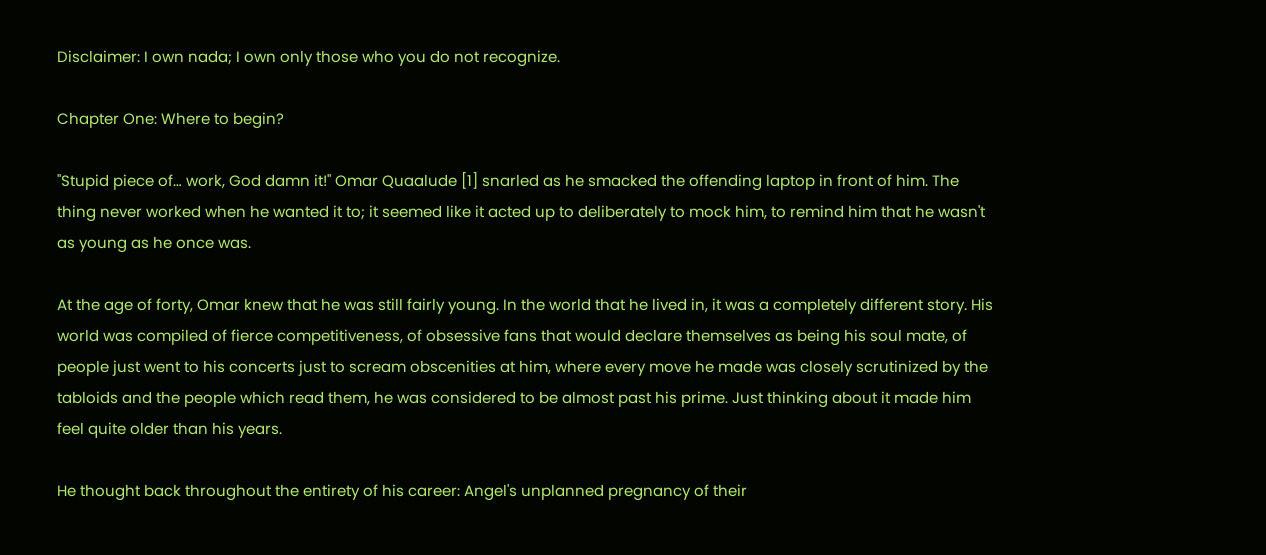Disclaimer: I own nada; I own only those who you do not recognize.

Chapter One: Where to begin?

"Stupid piece of… work, God damn it!" Omar Quaalude [1] snarled as he smacked the offending laptop in front of him. The thing never worked when he wanted it to; it seemed like it acted up to deliberately to mock him, to remind him that he wasn't as young as he once was.

At the age of forty, Omar knew that he was still fairly young. In the world that he lived in, it was a completely different story. His world was compiled of fierce competitiveness, of obsessive fans that would declare themselves as being his soul mate, of people just went to his concerts just to scream obscenities at him, where every move he made was closely scrutinized by the tabloids and the people which read them, he was considered to be almost past his prime. Just thinking about it made him feel quite older than his years.

He thought back throughout the entirety of his career: Angel's unplanned pregnancy of their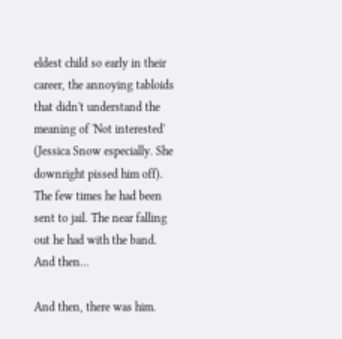eldest child so early in their career, the annoying tabloids that didn't understand the meaning of 'Not interested' (Jessica Snow especially. She downright pissed him off). The few times he had been sent to jail. The near falling out he had with the band. And then…

And then, there was him.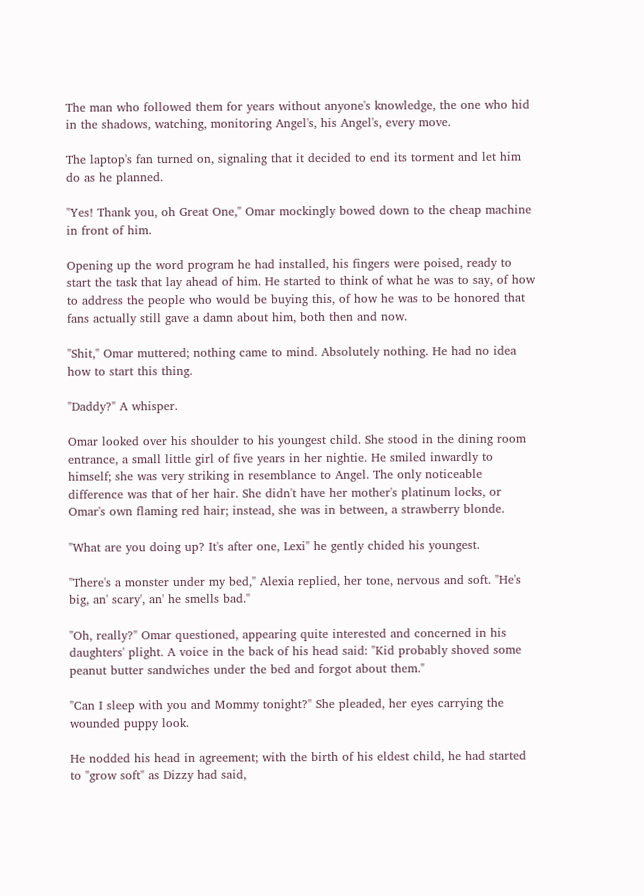The man who followed them for years without anyone's knowledge, the one who hid in the shadows, watching, monitoring Angel's, his Angel's, every move.

The laptop's fan turned on, signaling that it decided to end its torment and let him do as he planned.

"Yes! Thank you, oh Great One," Omar mockingly bowed down to the cheap machine in front of him.

Opening up the word program he had installed, his fingers were poised, ready to start the task that lay ahead of him. He started to think of what he was to say, of how to address the people who would be buying this, of how he was to be honored that fans actually still gave a damn about him, both then and now.

"Shit," Omar muttered; nothing came to mind. Absolutely nothing. He had no idea how to start this thing.

"Daddy?" A whisper.

Omar looked over his shoulder to his youngest child. She stood in the dining room entrance, a small little girl of five years in her nightie. He smiled inwardly to himself; she was very striking in resemblance to Angel. The only noticeable difference was that of her hair. She didn't have her mother's platinum locks, or Omar's own flaming red hair; instead, she was in between, a strawberry blonde.

"What are you doing up? It's after one, Lexi" he gently chided his youngest.

"There's a monster under my bed," Alexia replied, her tone, nervous and soft. "He's big, an' scary', an' he smells bad."

"Oh, really?" Omar questioned, appearing quite interested and concerned in his daughters' plight. A voice in the back of his head said: "Kid probably shoved some peanut butter sandwiches under the bed and forgot about them."

"Can I sleep with you and Mommy tonight?" She pleaded, her eyes carrying the wounded puppy look.

He nodded his head in agreement; with the birth of his eldest child, he had started to "grow soft" as Dizzy had said,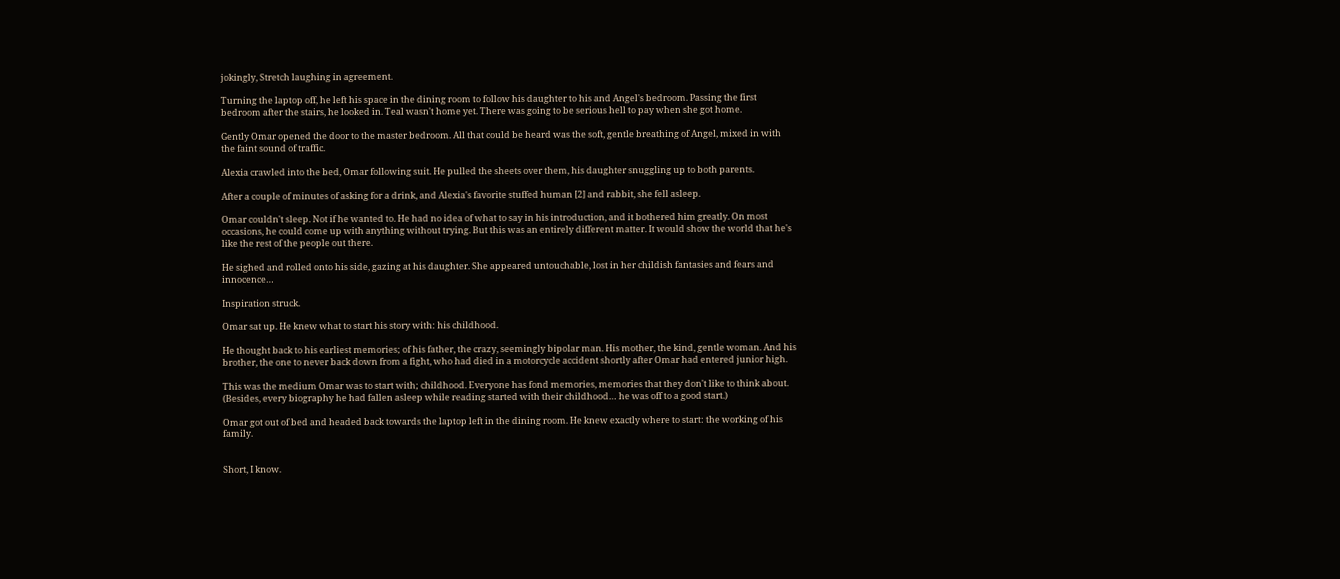jokingly, Stretch laughing in agreement.

Turning the laptop off, he left his space in the dining room to follow his daughter to his and Angel's bedroom. Passing the first bedroom after the stairs, he looked in. Teal wasn't home yet. There was going to be serious hell to pay when she got home.

Gently Omar opened the door to the master bedroom. All that could be heard was the soft, gentle breathing of Angel, mixed in with the faint sound of traffic.

Alexia crawled into the bed, Omar following suit. He pulled the sheets over them, his daughter snuggling up to both parents.

After a couple of minutes of asking for a drink, and Alexia's favorite stuffed human [2] and rabbit, she fell asleep.

Omar couldn't sleep. Not if he wanted to. He had no idea of what to say in his introduction, and it bothered him greatly. On most occasions, he could come up with anything without trying. But this was an entirely different matter. It would show the world that he's like the rest of the people out there.

He sighed and rolled onto his side, gazing at his daughter. She appeared untouchable, lost in her childish fantasies and fears and innocence…

Inspiration struck.

Omar sat up. He knew what to start his story with: his childhood.

He thought back to his earliest memories; of his father, the crazy, seemingly bipolar man. His mother, the kind, gentle woman. And his brother, the one to never back down from a fight, who had died in a motorcycle accident shortly after Omar had entered junior high.

This was the medium Omar was to start with; childhood. Everyone has fond memories, memories that they don't like to think about. (Besides, every biography he had fallen asleep while reading started with their childhood… he was off to a good start.)

Omar got out of bed and headed back towards the laptop left in the dining room. He knew exactly where to start: the working of his family.


Short, I know.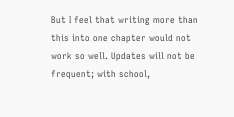But I feel that writing more than this into one chapter would not work so well. Updates will not be frequent; with school,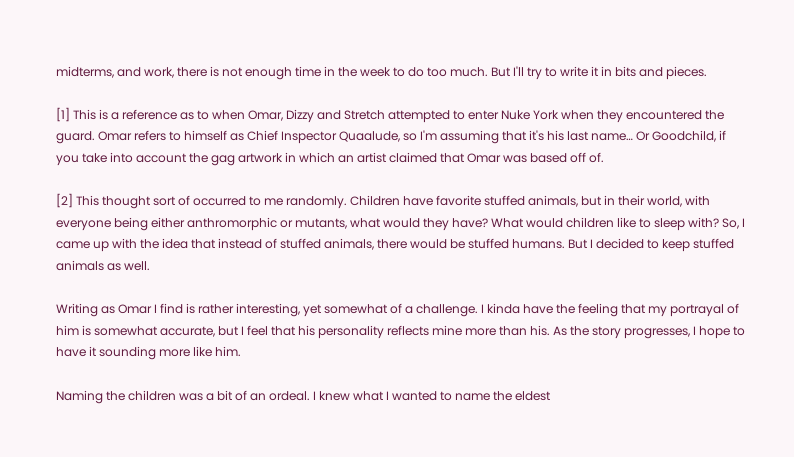midterms, and work, there is not enough time in the week to do too much. But I'll try to write it in bits and pieces.

[1] This is a reference as to when Omar, Dizzy and Stretch attempted to enter Nuke York when they encountered the guard. Omar refers to himself as Chief Inspector Quaalude, so I'm assuming that it's his last name… Or Goodchild, if you take into account the gag artwork in which an artist claimed that Omar was based off of.

[2] This thought sort of occurred to me randomly. Children have favorite stuffed animals, but in their world, with everyone being either anthromorphic or mutants, what would they have? What would children like to sleep with? So, I came up with the idea that instead of stuffed animals, there would be stuffed humans. But I decided to keep stuffed animals as well.

Writing as Omar I find is rather interesting, yet somewhat of a challenge. I kinda have the feeling that my portrayal of him is somewhat accurate, but I feel that his personality reflects mine more than his. As the story progresses, I hope to have it sounding more like him.

Naming the children was a bit of an ordeal. I knew what I wanted to name the eldest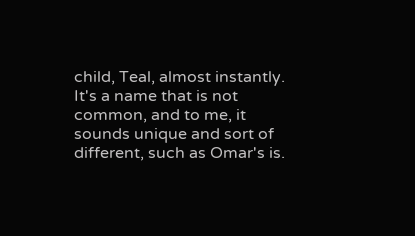child, Teal, almost instantly. It's a name that is not common, and to me, it sounds unique and sort of different, such as Omar's is.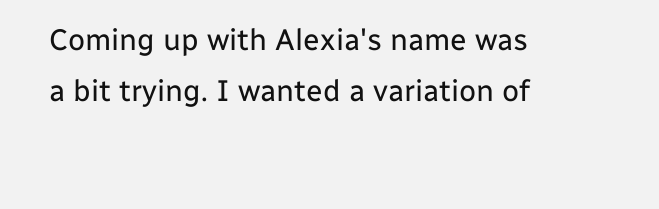Coming up with Alexia's name was a bit trying. I wanted a variation of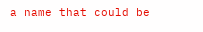a name that could be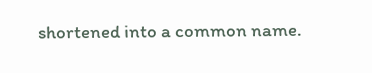shortened into a common name.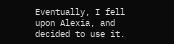Eventually, I fell upon Alexia, and decided to use it.